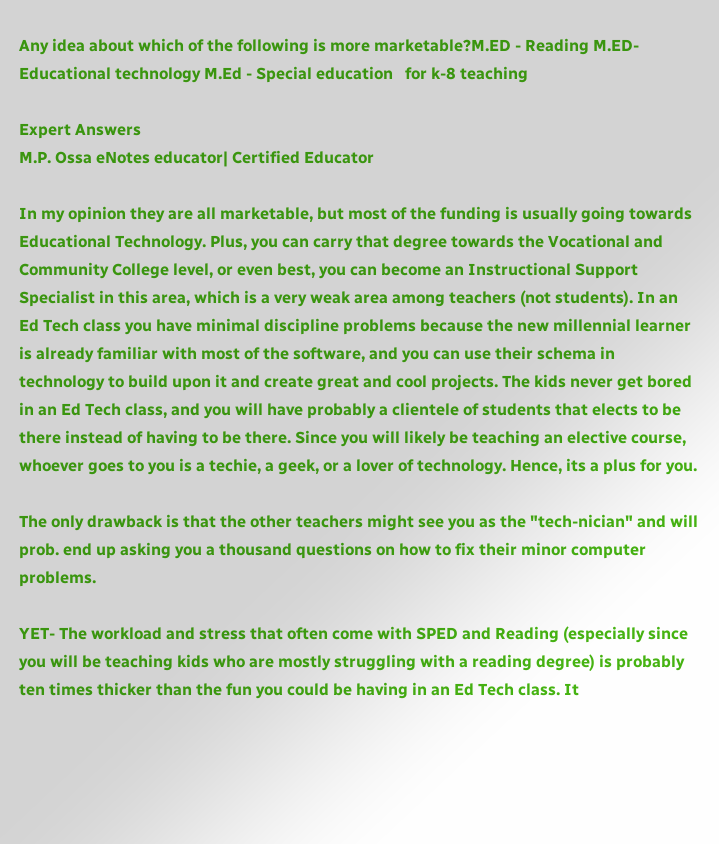Any idea about which of the following is more marketable?M.ED - Reading M.ED- Educational technology M.Ed - Special education   for k-8 teaching

Expert Answers
M.P. Ossa eNotes educator| Certified Educator

In my opinion they are all marketable, but most of the funding is usually going towards Educational Technology. Plus, you can carry that degree towards the Vocational and Community College level, or even best, you can become an Instructional Support Specialist in this area, which is a very weak area among teachers (not students). In an Ed Tech class you have minimal discipline problems because the new millennial learner is already familiar with most of the software, and you can use their schema in technology to build upon it and create great and cool projects. The kids never get bored in an Ed Tech class, and you will have probably a clientele of students that elects to be there instead of having to be there. Since you will likely be teaching an elective course, whoever goes to you is a techie, a geek, or a lover of technology. Hence, its a plus for you.

The only drawback is that the other teachers might see you as the "tech-nician" and will prob. end up asking you a thousand questions on how to fix their minor computer problems.

YET- The workload and stress that often come with SPED and Reading (especially since you will be teaching kids who are mostly struggling with a reading degree) is probably ten times thicker than the fun you could be having in an Ed Tech class. It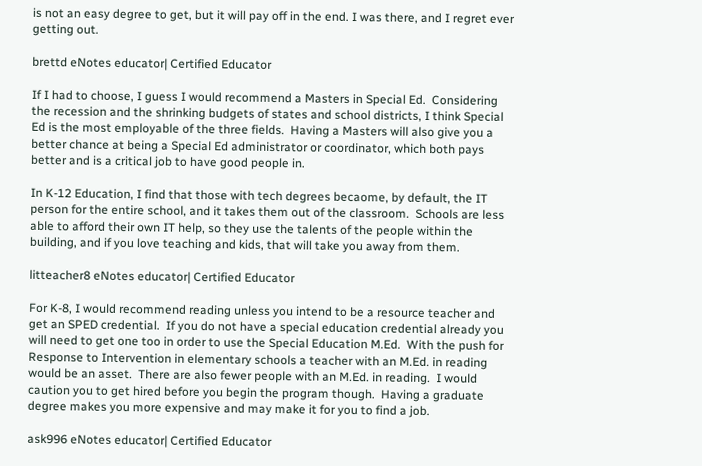is not an easy degree to get, but it will pay off in the end. I was there, and I regret ever getting out.

brettd eNotes educator| Certified Educator

If I had to choose, I guess I would recommend a Masters in Special Ed.  Considering the recession and the shrinking budgets of states and school districts, I think Special Ed is the most employable of the three fields.  Having a Masters will also give you a better chance at being a Special Ed administrator or coordinator, which both pays better and is a critical job to have good people in.

In K-12 Education, I find that those with tech degrees becaome, by default, the IT person for the entire school, and it takes them out of the classroom.  Schools are less able to afford their own IT help, so they use the talents of the people within the building, and if you love teaching and kids, that will take you away from them.

litteacher8 eNotes educator| Certified Educator

For K-8, I would recommend reading unless you intend to be a resource teacher and get an SPED credential.  If you do not have a special education credential already you will need to get one too in order to use the Special Education M.Ed.  With the push for Response to Intervention in elementary schools a teacher with an M.Ed. in reading would be an asset.  There are also fewer people with an M.Ed. in reading.  I would caution you to get hired before you begin the program though.  Having a graduate degree makes you more expensive and may make it for you to find a job.

ask996 eNotes educator| Certified Educator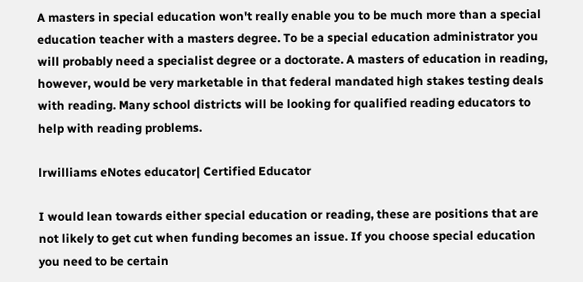A masters in special education won't really enable you to be much more than a special education teacher with a masters degree. To be a special education administrator you will probably need a specialist degree or a doctorate. A masters of education in reading, however, would be very marketable in that federal mandated high stakes testing deals with reading. Many school districts will be looking for qualified reading educators to help with reading problems.

lrwilliams eNotes educator| Certified Educator

I would lean towards either special education or reading, these are positions that are not likely to get cut when funding becomes an issue. If you choose special education you need to be certain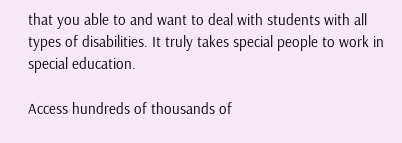that you able to and want to deal with students with all types of disabilities. It truly takes special people to work in special education.

Access hundreds of thousands of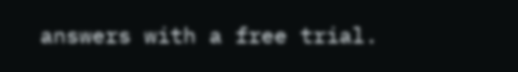answers with a free trial.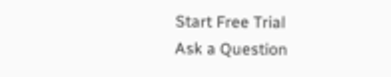Start Free Trial
Ask a Question